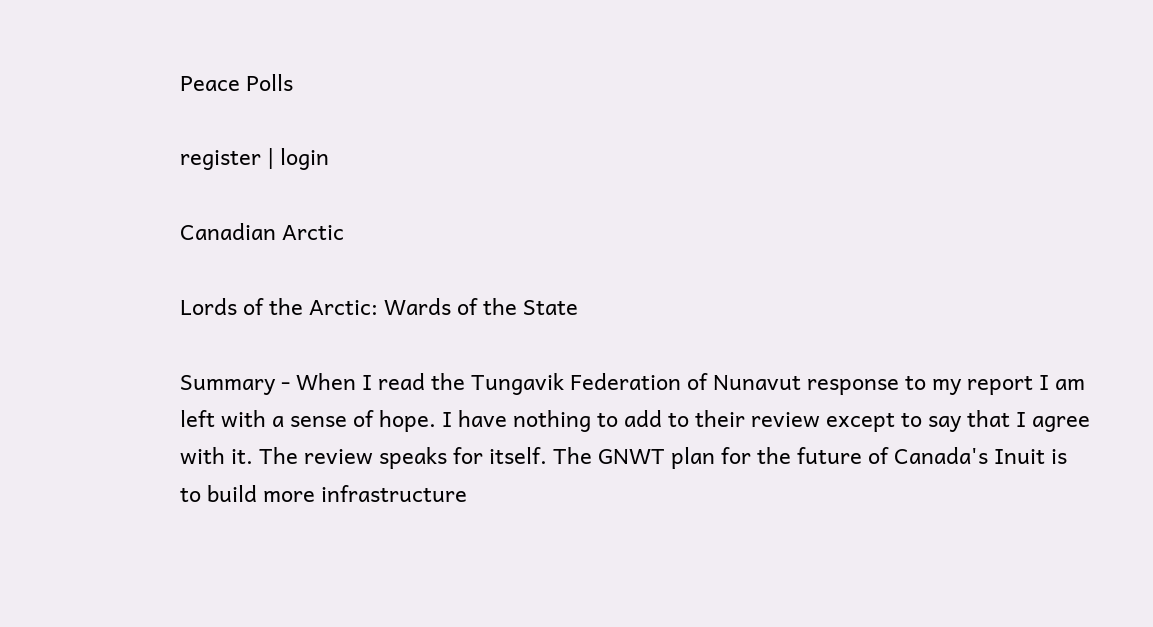Peace Polls

register | login

Canadian Arctic

Lords of the Arctic: Wards of the State

Summary - When I read the Tungavik Federation of Nunavut response to my report I am left with a sense of hope. I have nothing to add to their review except to say that I agree with it. The review speaks for itself. The GNWT plan for the future of Canada's Inuit is to build more infrastructure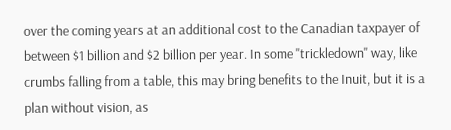over the coming years at an additional cost to the Canadian taxpayer of between $1 billion and $2 billion per year. In some "trickledown" way, like crumbs falling from a table, this may bring benefits to the Inuit, but it is a plan without vision, as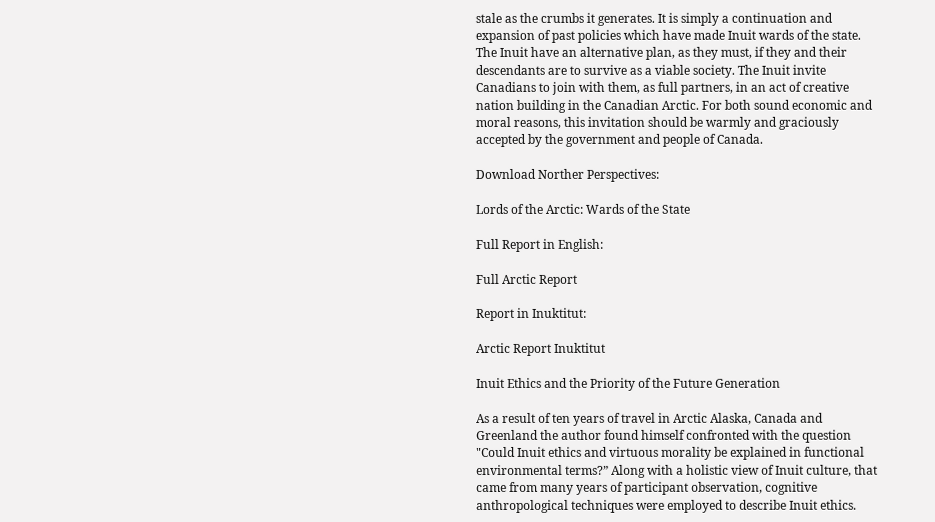stale as the crumbs it generates. It is simply a continuation and expansion of past policies which have made Inuit wards of the state. The Inuit have an alternative plan, as they must, if they and their descendants are to survive as a viable society. The Inuit invite Canadians to join with them, as full partners, in an act of creative nation building in the Canadian Arctic. For both sound economic and moral reasons, this invitation should be warmly and graciously accepted by the government and people of Canada.

Download Norther Perspectives:

Lords of the Arctic: Wards of the State

Full Report in English:

Full Arctic Report

Report in Inuktitut:

Arctic Report Inuktitut

Inuit Ethics and the Priority of the Future Generation

As a result of ten years of travel in Arctic Alaska, Canada and Greenland the author found himself confronted with the question "Could Inuit ethics and virtuous morality be explained in functional environmental terms?” Along with a holistic view of Inuit culture, that came from many years of participant observation, cognitive anthropological techniques were employed to describe Inuit ethics.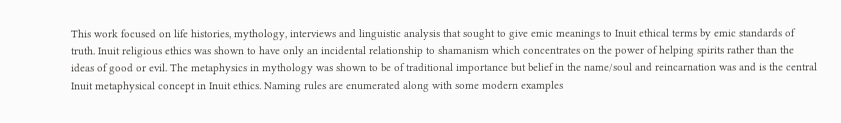This work focused on life histories, mythology, interviews and linguistic analysis that sought to give emic meanings to Inuit ethical terms by emic standards of truth. Inuit religious ethics was shown to have only an incidental relationship to shamanism which concentrates on the power of helping spirits rather than the ideas of good or evil. The metaphysics in mythology was shown to be of traditional importance but belief in the name/soul and reincarnation was and is the central Inuit metaphysical concept in Inuit ethics. Naming rules are enumerated along with some modern examples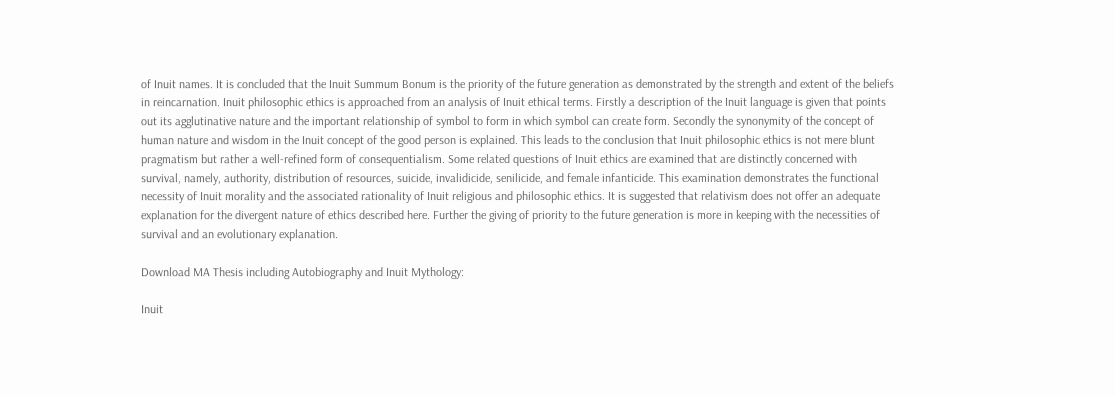of Inuit names. It is concluded that the Inuit Summum Bonum is the priority of the future generation as demonstrated by the strength and extent of the beliefs in reincarnation. Inuit philosophic ethics is approached from an analysis of Inuit ethical terms. Firstly a description of the Inuit language is given that points out its agglutinative nature and the important relationship of symbol to form in which symbol can create form. Secondly the synonymity of the concept of human nature and wisdom in the Inuit concept of the good person is explained. This leads to the conclusion that Inuit philosophic ethics is not mere blunt pragmatism but rather a well-refined form of consequentialism. Some related questions of Inuit ethics are examined that are distinctly concerned with survival, namely, authority, distribution of resources, suicide, invalidicide, senilicide, and female infanticide. This examination demonstrates the functional necessity of Inuit morality and the associated rationality of Inuit religious and philosophic ethics. It is suggested that relativism does not offer an adequate explanation for the divergent nature of ethics described here. Further the giving of priority to the future generation is more in keeping with the necessities of survival and an evolutionary explanation.

Download MA Thesis including Autobiography and Inuit Mythology:

Inuit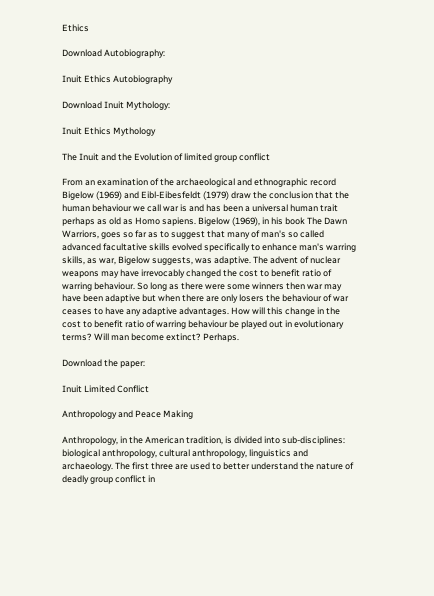Ethics

Download Autobiography:

Inuit Ethics Autobiography

Download Inuit Mythology:

Inuit Ethics Mythology

The Inuit and the Evolution of limited group conflict

From an examination of the archaeological and ethnographic record Bigelow (1969) and Eibl-Eibesfeldt (1979) draw the conclusion that the human behaviour we call war is and has been a universal human trait perhaps as old as Homo sapiens. Bigelow (1969), in his book The Dawn Warriors, goes so far as to suggest that many of man's so called advanced facultative skills evolved specifically to enhance man's warring skills, as war, Bigelow suggests, was adaptive. The advent of nuclear weapons may have irrevocably changed the cost to benefit ratio of warring behaviour. So long as there were some winners then war may have been adaptive but when there are only losers the behaviour of war ceases to have any adaptive advantages. How will this change in the cost to benefit ratio of warring behaviour be played out in evolutionary terms? Will man become extinct? Perhaps.

Download the paper:

Inuit Limited Conflict

Anthropology and Peace Making

Anthropology, in the American tradition, is divided into sub-disciplines: biological anthropology, cultural anthropology, linguistics and archaeology. The first three are used to better understand the nature of deadly group conflict in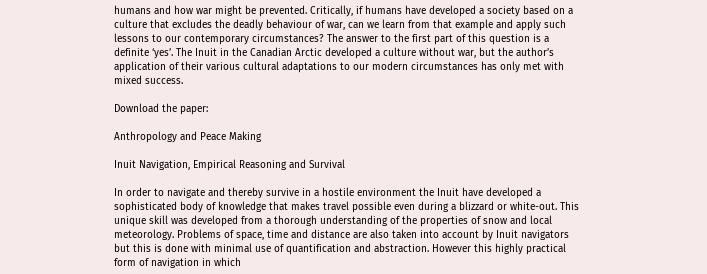humans and how war might be prevented. Critically, if humans have developed a society based on a culture that excludes the deadly behaviour of war, can we learn from that example and apply such lessons to our contemporary circumstances? The answer to the first part of this question is a definite ‘yes’. The Inuit in the Canadian Arctic developed a culture without war, but the author’s application of their various cultural adaptations to our modern circumstances has only met with mixed success.

Download the paper:

Anthropology and Peace Making

Inuit Navigation, Empirical Reasoning and Survival

In order to navigate and thereby survive in a hostile environment the Inuit have developed a sophisticated body of knowledge that makes travel possible even during a blizzard or white-out. This unique skill was developed from a thorough understanding of the properties of snow and local meteorology. Problems of space, time and distance are also taken into account by Inuit navigators but this is done with minimal use of quantification and abstraction. However this highly practical form of navigation in which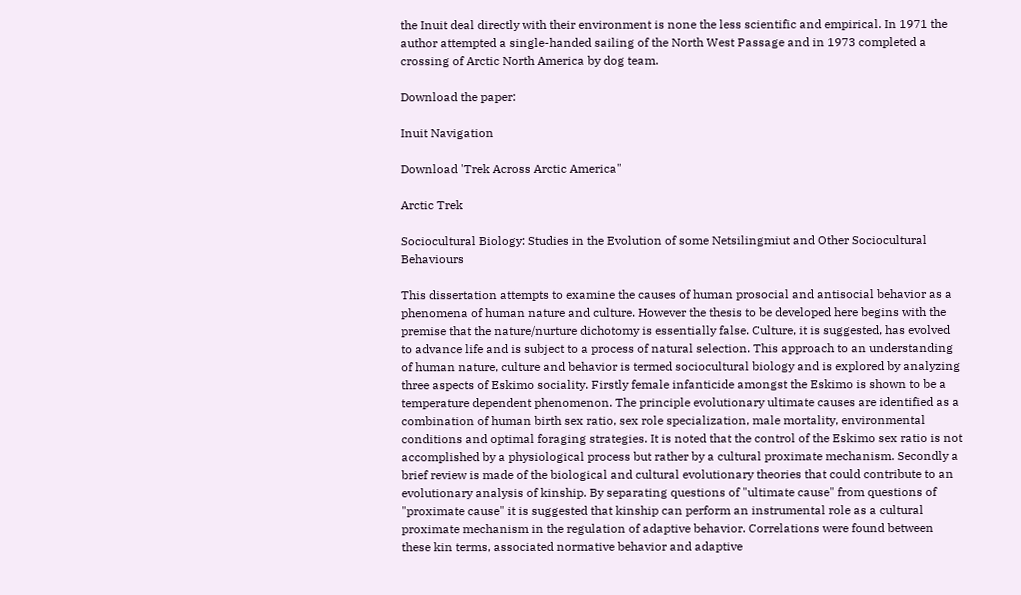the Inuit deal directly with their environment is none the less scientific and empirical. In 1971 the author attempted a single-handed sailing of the North West Passage and in 1973 completed a crossing of Arctic North America by dog team.

Download the paper:

Inuit Navigation

Download 'Trek Across Arctic America"

Arctic Trek

Sociocultural Biology: Studies in the Evolution of some Netsilingmiut and Other Sociocultural Behaviours

This dissertation attempts to examine the causes of human prosocial and antisocial behavior as a phenomena of human nature and culture. However the thesis to be developed here begins with the premise that the nature/nurture dichotomy is essentially false. Culture, it is suggested, has evolved to advance life and is subject to a process of natural selection. This approach to an understanding of human nature, culture and behavior is termed sociocultural biology and is explored by analyzing three aspects of Eskimo sociality. Firstly female infanticide amongst the Eskimo is shown to be a temperature dependent phenomenon. The principle evolutionary ultimate causes are identified as a combination of human birth sex ratio, sex role specialization, male mortality, environmental conditions and optimal foraging strategies. It is noted that the control of the Eskimo sex ratio is not accomplished by a physiological process but rather by a cultural proximate mechanism. Secondly a brief review is made of the biological and cultural evolutionary theories that could contribute to an evolutionary analysis of kinship. By separating questions of "ultimate cause" from questions of "proximate cause" it is suggested that kinship can perform an instrumental role as a cultural proximate mechanism in the regulation of adaptive behavior. Correlations were found between these kin terms, associated normative behavior and adaptive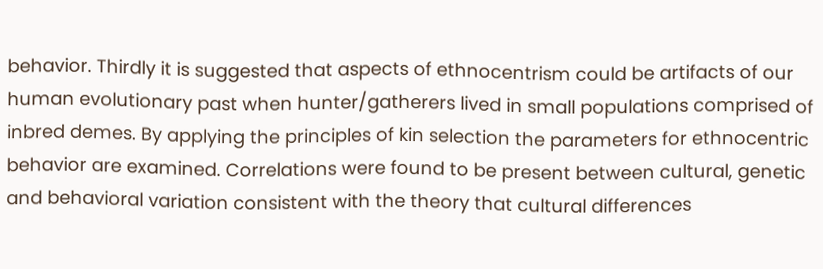behavior. Thirdly it is suggested that aspects of ethnocentrism could be artifacts of our human evolutionary past when hunter/gatherers lived in small populations comprised of inbred demes. By applying the principles of kin selection the parameters for ethnocentric behavior are examined. Correlations were found to be present between cultural, genetic and behavioral variation consistent with the theory that cultural differences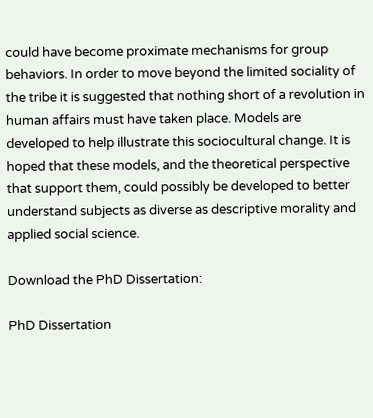could have become proximate mechanisms for group behaviors. In order to move beyond the limited sociality of the tribe it is suggested that nothing short of a revolution in human affairs must have taken place. Models are developed to help illustrate this sociocultural change. It is hoped that these models, and the theoretical perspective that support them, could possibly be developed to better understand subjects as diverse as descriptive morality and applied social science.

Download the PhD Dissertation:

PhD Dissertation